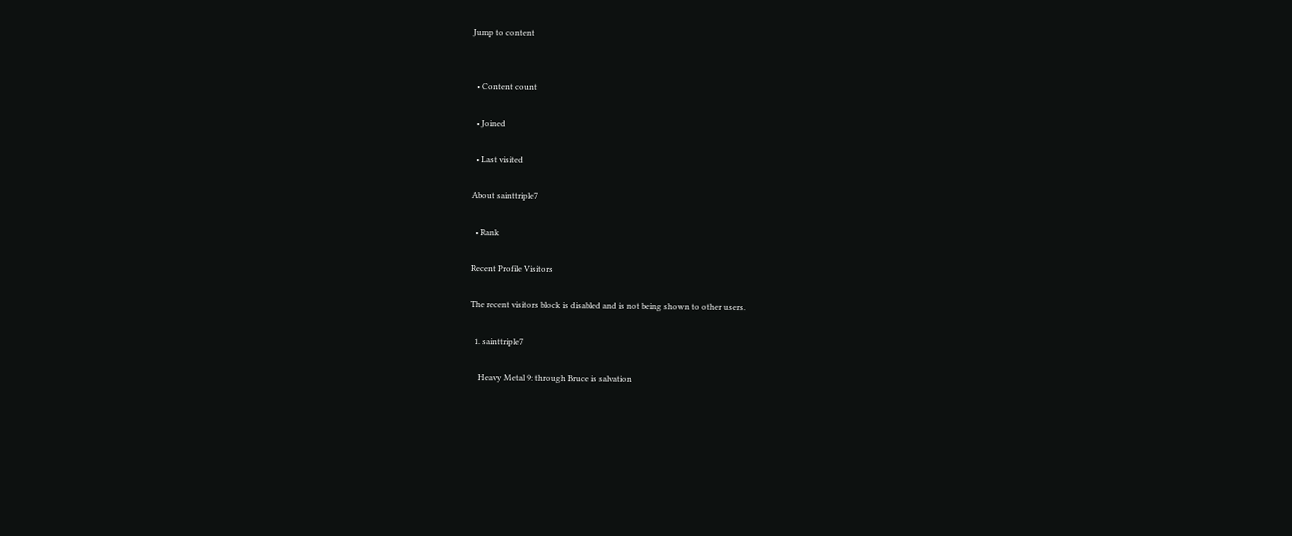Jump to content


  • Content count

  • Joined

  • Last visited

About sainttriple7

  • Rank

Recent Profile Visitors

The recent visitors block is disabled and is not being shown to other users.

  1. sainttriple7

    Heavy Metal 9: through Bruce is salvation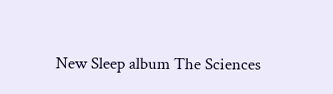New Sleep album The Sciences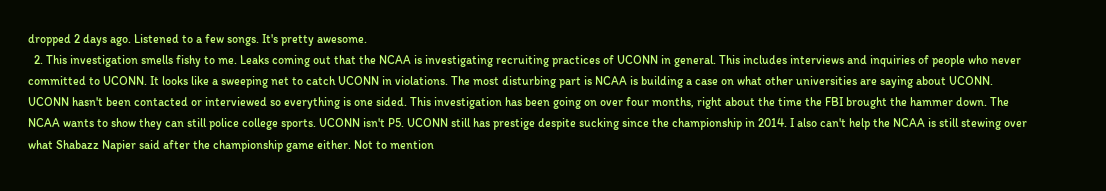dropped 2 days ago. Listened to a few songs. It's pretty awesome.
  2. This investigation smells fishy to me. Leaks coming out that the NCAA is investigating recruiting practices of UCONN in general. This includes interviews and inquiries of people who never committed to UCONN. It looks like a sweeping net to catch UCONN in violations. The most disturbing part is NCAA is building a case on what other universities are saying about UCONN. UCONN hasn't been contacted or interviewed so everything is one sided. This investigation has been going on over four months, right about the time the FBI brought the hammer down. The NCAA wants to show they can still police college sports. UCONN isn't P5. UCONN still has prestige despite sucking since the championship in 2014. I also can't help the NCAA is still stewing over what Shabazz Napier said after the championship game either. Not to mention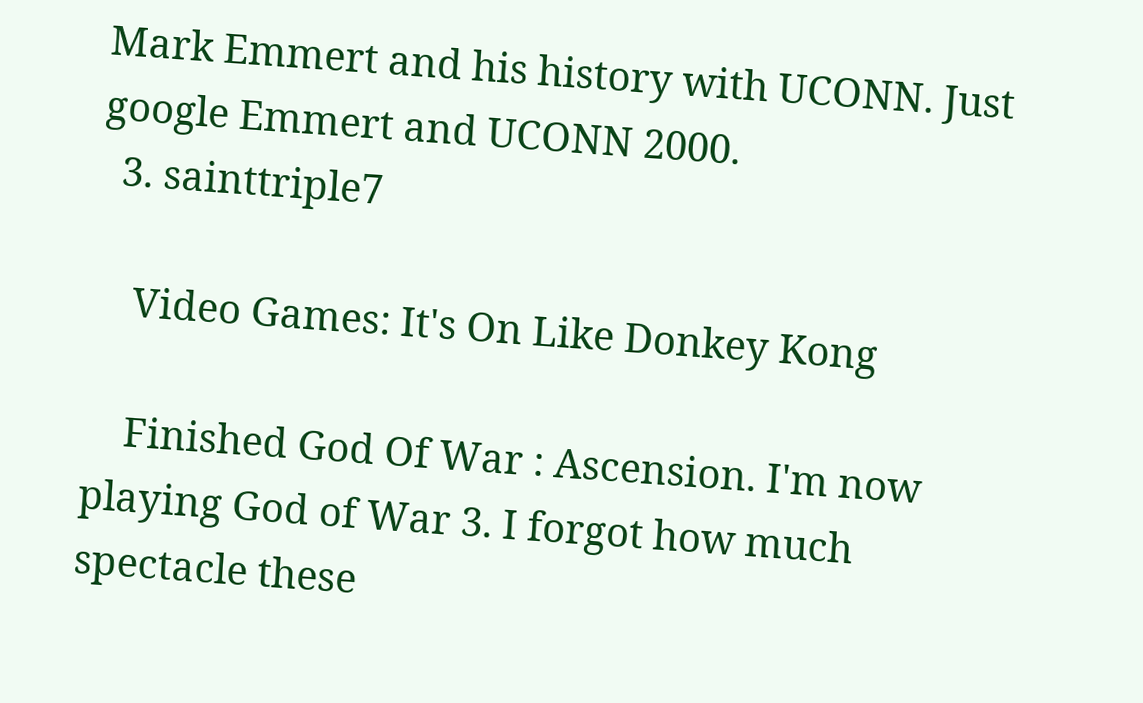Mark Emmert and his history with UCONN. Just google Emmert and UCONN 2000.
  3. sainttriple7

    Video Games: It's On Like Donkey Kong

    Finished God Of War : Ascension. I'm now playing God of War 3. I forgot how much spectacle these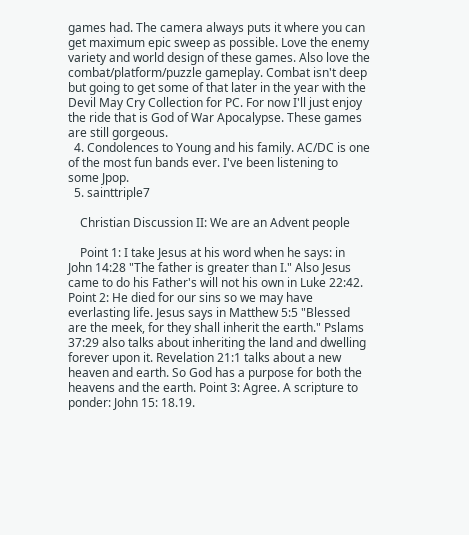games had. The camera always puts it where you can get maximum epic sweep as possible. Love the enemy variety and world design of these games. Also love the combat/platform/puzzle gameplay. Combat isn't deep but going to get some of that later in the year with the Devil May Cry Collection for PC. For now I'll just enjoy the ride that is God of War Apocalypse. These games are still gorgeous.
  4. Condolences to Young and his family. AC/DC is one of the most fun bands ever. I've been listening to some Jpop.
  5. sainttriple7

    Christian Discussion II: We are an Advent people

    Point 1: I take Jesus at his word when he says: in John 14:28 "The father is greater than I." Also Jesus came to do his Father's will not his own in Luke 22:42. Point 2: He died for our sins so we may have everlasting life. Jesus says in Matthew 5:5 "Blessed are the meek, for they shall inherit the earth." Pslams 37:29 also talks about inheriting the land and dwelling forever upon it. Revelation 21:1 talks about a new heaven and earth. So God has a purpose for both the heavens and the earth. Point 3: Agree. A scripture to ponder: John 15: 18.19.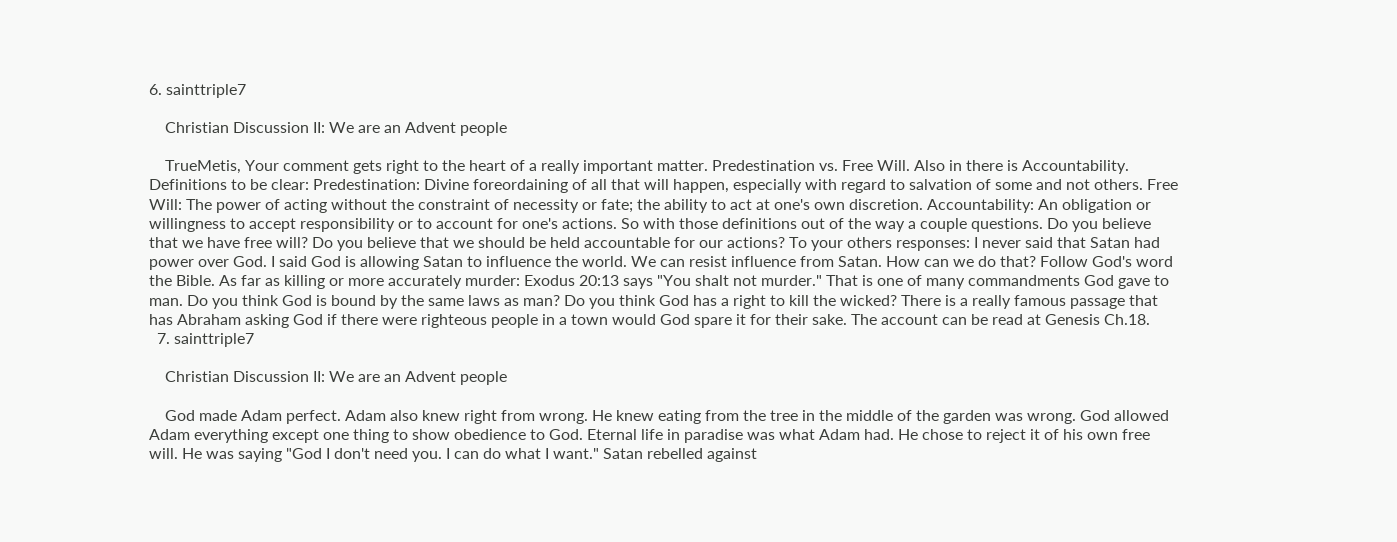6. sainttriple7

    Christian Discussion II: We are an Advent people

    TrueMetis, Your comment gets right to the heart of a really important matter. Predestination vs. Free Will. Also in there is Accountability. Definitions to be clear: Predestination: Divine foreordaining of all that will happen, especially with regard to salvation of some and not others. Free Will: The power of acting without the constraint of necessity or fate; the ability to act at one's own discretion. Accountability: An obligation or willingness to accept responsibility or to account for one's actions. So with those definitions out of the way a couple questions. Do you believe that we have free will? Do you believe that we should be held accountable for our actions? To your others responses: I never said that Satan had power over God. I said God is allowing Satan to influence the world. We can resist influence from Satan. How can we do that? Follow God's word the Bible. As far as killing or more accurately murder: Exodus 20:13 says "You shalt not murder." That is one of many commandments God gave to man. Do you think God is bound by the same laws as man? Do you think God has a right to kill the wicked? There is a really famous passage that has Abraham asking God if there were righteous people in a town would God spare it for their sake. The account can be read at Genesis Ch.18.
  7. sainttriple7

    Christian Discussion II: We are an Advent people

    God made Adam perfect. Adam also knew right from wrong. He knew eating from the tree in the middle of the garden was wrong. God allowed Adam everything except one thing to show obedience to God. Eternal life in paradise was what Adam had. He chose to reject it of his own free will. He was saying "God I don't need you. I can do what I want." Satan rebelled against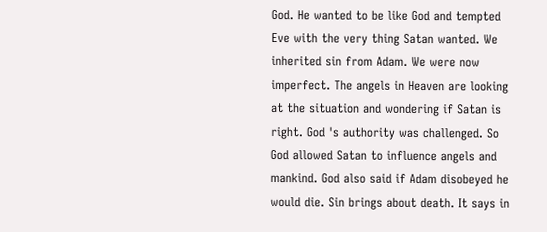God. He wanted to be like God and tempted Eve with the very thing Satan wanted. We inherited sin from Adam. We were now imperfect. The angels in Heaven are looking at the situation and wondering if Satan is right. God 's authority was challenged. So God allowed Satan to influence angels and mankind. God also said if Adam disobeyed he would die. Sin brings about death. It says in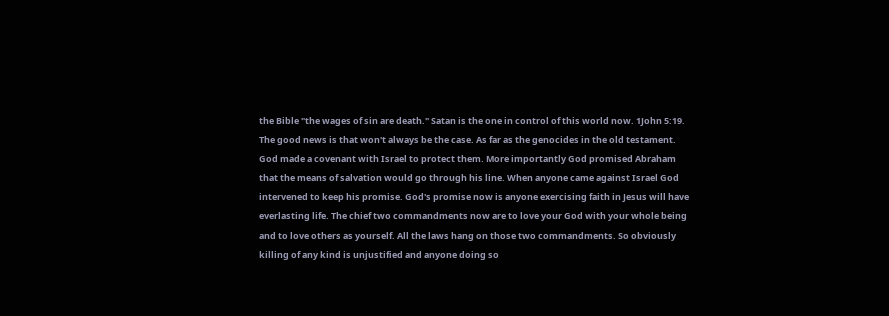the Bible "the wages of sin are death." Satan is the one in control of this world now. 1John 5:19. The good news is that won't always be the case. As far as the genocides in the old testament. God made a covenant with Israel to protect them. More importantly God promised Abraham that the means of salvation would go through his line. When anyone came against Israel God intervened to keep his promise. God's promise now is anyone exercising faith in Jesus will have everlasting life. The chief two commandments now are to love your God with your whole being and to love others as yourself. All the laws hang on those two commandments. So obviously killing of any kind is unjustified and anyone doing so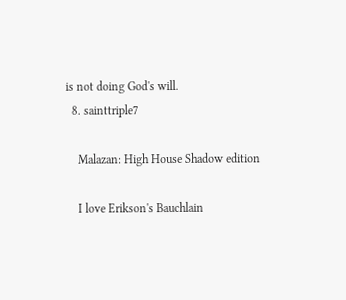is not doing God's will.
  8. sainttriple7

    Malazan: High House Shadow edition

    I love Erikson's Bauchlain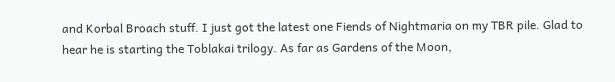and Korbal Broach stuff. I just got the latest one Fiends of Nightmaria on my TBR pile. Glad to hear he is starting the Toblakai trilogy. As far as Gardens of the Moon,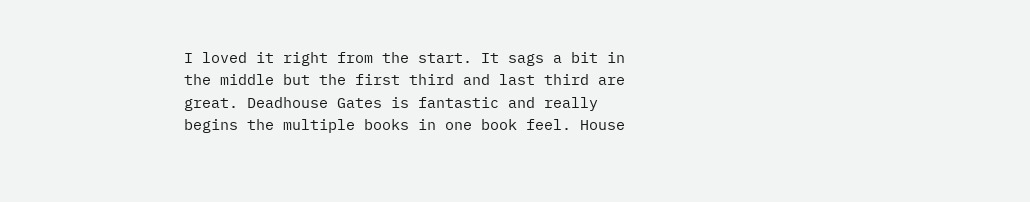I loved it right from the start. It sags a bit in the middle but the first third and last third are great. Deadhouse Gates is fantastic and really begins the multiple books in one book feel. House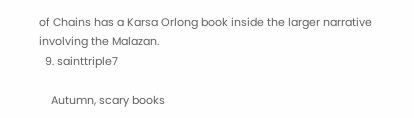of Chains has a Karsa Orlong book inside the larger narrative involving the Malazan.
  9. sainttriple7

    Autumn, scary books